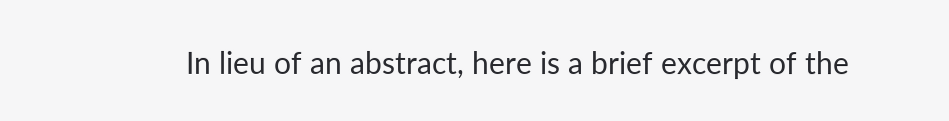In lieu of an abstract, here is a brief excerpt of the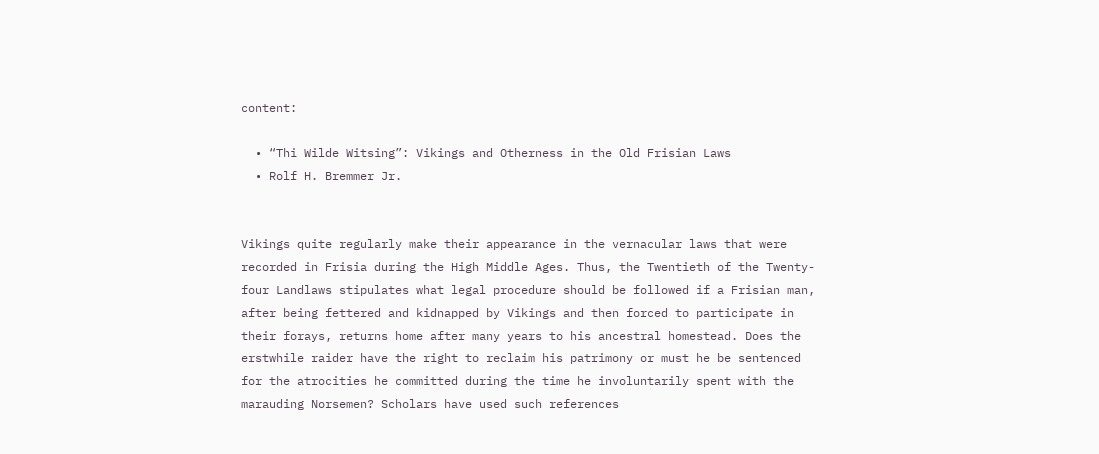content:

  • “Thi Wilde Witsing”: Vikings and Otherness in the Old Frisian Laws
  • Rolf H. Bremmer Jr.


Vikings quite regularly make their appearance in the vernacular laws that were recorded in Frisia during the High Middle Ages. Thus, the Twentieth of the Twenty-four Landlaws stipulates what legal procedure should be followed if a Frisian man, after being fettered and kidnapped by Vikings and then forced to participate in their forays, returns home after many years to his ancestral homestead. Does the erstwhile raider have the right to reclaim his patrimony or must he be sentenced for the atrocities he committed during the time he involuntarily spent with the marauding Norsemen? Scholars have used such references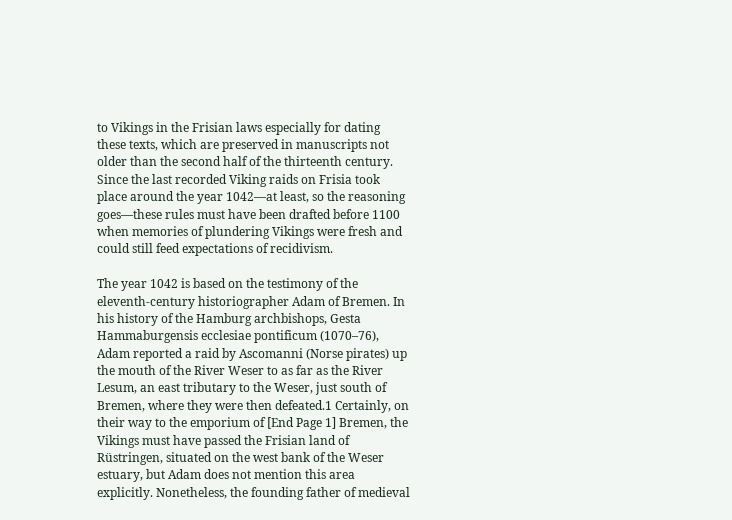to Vikings in the Frisian laws especially for dating these texts, which are preserved in manuscripts not older than the second half of the thirteenth century. Since the last recorded Viking raids on Frisia took place around the year 1042—at least, so the reasoning goes—these rules must have been drafted before 1100 when memories of plundering Vikings were fresh and could still feed expectations of recidivism.

The year 1042 is based on the testimony of the eleventh-century historiographer Adam of Bremen. In his history of the Hamburg archbishops, Gesta Hammaburgensis ecclesiae pontificum (1070–76), Adam reported a raid by Ascomanni (Norse pirates) up the mouth of the River Weser to as far as the River Lesum, an east tributary to the Weser, just south of Bremen, where they were then defeated.1 Certainly, on their way to the emporium of [End Page 1] Bremen, the Vikings must have passed the Frisian land of Rüstringen, situated on the west bank of the Weser estuary, but Adam does not mention this area explicitly. Nonetheless, the founding father of medieval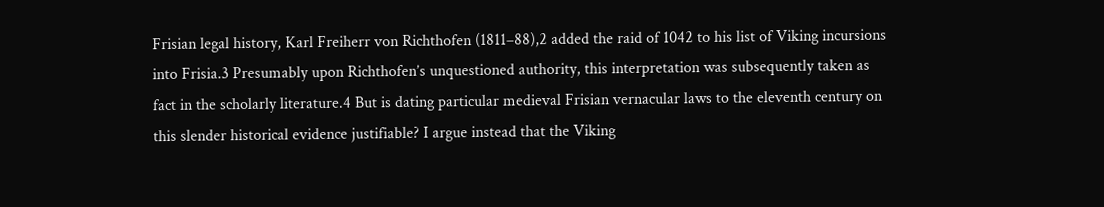Frisian legal history, Karl Freiherr von Richthofen (1811–88),2 added the raid of 1042 to his list of Viking incursions into Frisia.3 Presumably upon Richthofen’s unquestioned authority, this interpretation was subsequently taken as fact in the scholarly literature.4 But is dating particular medieval Frisian vernacular laws to the eleventh century on this slender historical evidence justifiable? I argue instead that the Viking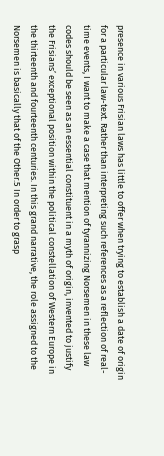presence in various Frisian laws has little to offer when trying to establish a date of origin for a particular law-text. Rather than interpreting such references as a reflection of real-time events, I want to make a case that mention of tyrannizing Norsemen in these law codes should be seen as an essential constituent in a myth of origin, invented to justify the Frisians’ exceptional position within the political constellation of Western Europe in the thirteenth and fourteenth centuries. In this grand narrative, the role assigned to the Norsemen is basically that of the Other.5 In order to grasp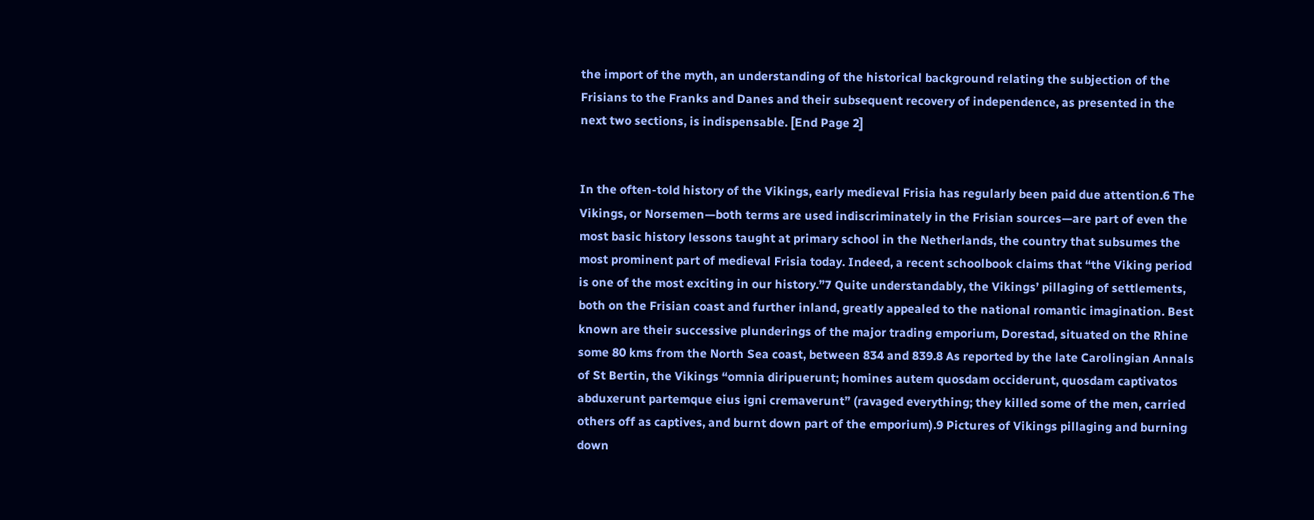the import of the myth, an understanding of the historical background relating the subjection of the Frisians to the Franks and Danes and their subsequent recovery of independence, as presented in the next two sections, is indispensable. [End Page 2]


In the often-told history of the Vikings, early medieval Frisia has regularly been paid due attention.6 The Vikings, or Norsemen—both terms are used indiscriminately in the Frisian sources—are part of even the most basic history lessons taught at primary school in the Netherlands, the country that subsumes the most prominent part of medieval Frisia today. Indeed, a recent schoolbook claims that “the Viking period is one of the most exciting in our history.”7 Quite understandably, the Vikings’ pillaging of settlements, both on the Frisian coast and further inland, greatly appealed to the national romantic imagination. Best known are their successive plunderings of the major trading emporium, Dorestad, situated on the Rhine some 80 kms from the North Sea coast, between 834 and 839.8 As reported by the late Carolingian Annals of St Bertin, the Vikings “omnia diripuerunt; homines autem quosdam occiderunt, quosdam captivatos abduxerunt partemque eius igni cremaverunt” (ravaged everything; they killed some of the men, carried others off as captives, and burnt down part of the emporium).9 Pictures of Vikings pillaging and burning down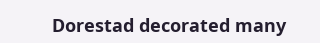Dorestad decorated many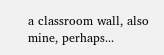a classroom wall, also mine, perhaps...